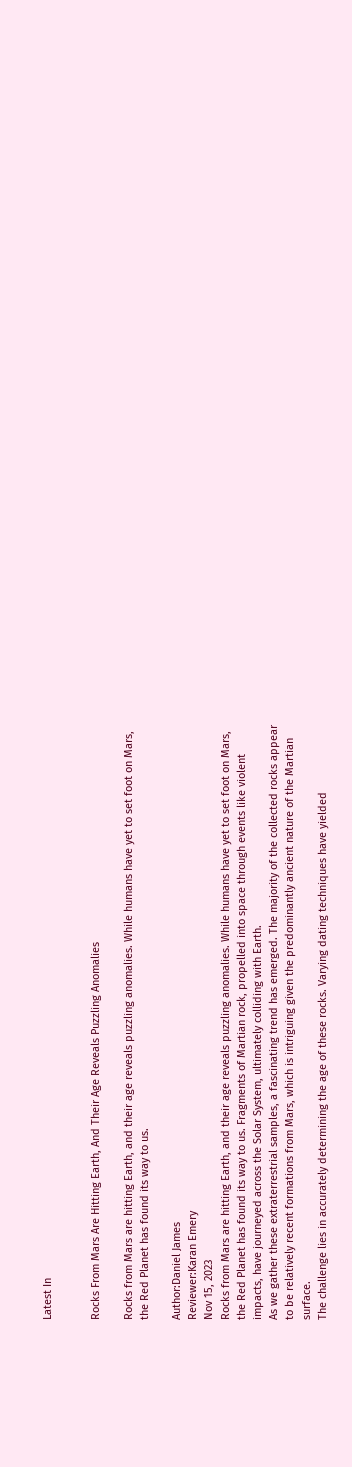Latest In


Rocks From Mars Are Hitting Earth, And Their Age Reveals Puzzling Anomalies

Rocks from Mars are hitting Earth, and their age reveals puzzling anomalies. While humans have yet to set foot on Mars, the Red Planet has found its way to us.

Author:Daniel James
Reviewer:Karan Emery
Nov 15, 2023
Rocks from Mars are hitting Earth, and their age reveals puzzling anomalies. While humans have yet to set foot on Mars, the Red Planet has found its way to us. Fragments of Martian rock, propelled into space through events like violent impacts, have journeyed across the Solar System, ultimately colliding with Earth.
As we gather these extraterrestrial samples, a fascinating trend has emerged. The majority of the collected rocks appear to be relatively recent formations from Mars, which is intriguing given the predominantly ancient nature of the Martian surface.
The challenge lies in accurately determining the age of these rocks. Varying dating techniques have yielded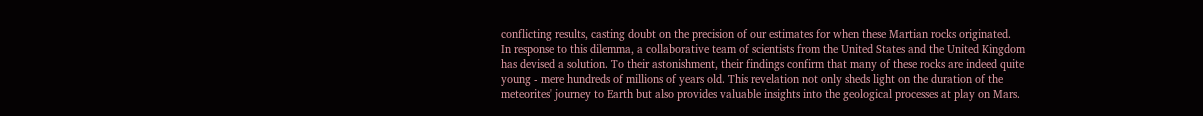conflicting results, casting doubt on the precision of our estimates for when these Martian rocks originated.
In response to this dilemma, a collaborative team of scientists from the United States and the United Kingdom has devised a solution. To their astonishment, their findings confirm that many of these rocks are indeed quite young - mere hundreds of millions of years old. This revelation not only sheds light on the duration of the meteorites' journey to Earth but also provides valuable insights into the geological processes at play on Mars.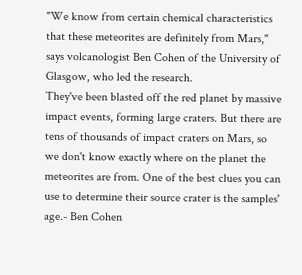"We know from certain chemical characteristics that these meteorites are definitely from Mars," says volcanologist Ben Cohen of the University of Glasgow, who led the research.
They've been blasted off the red planet by massive impact events, forming large craters. But there are tens of thousands of impact craters on Mars, so we don't know exactly where on the planet the meteorites are from. One of the best clues you can use to determine their source crater is the samples' age.- Ben Cohen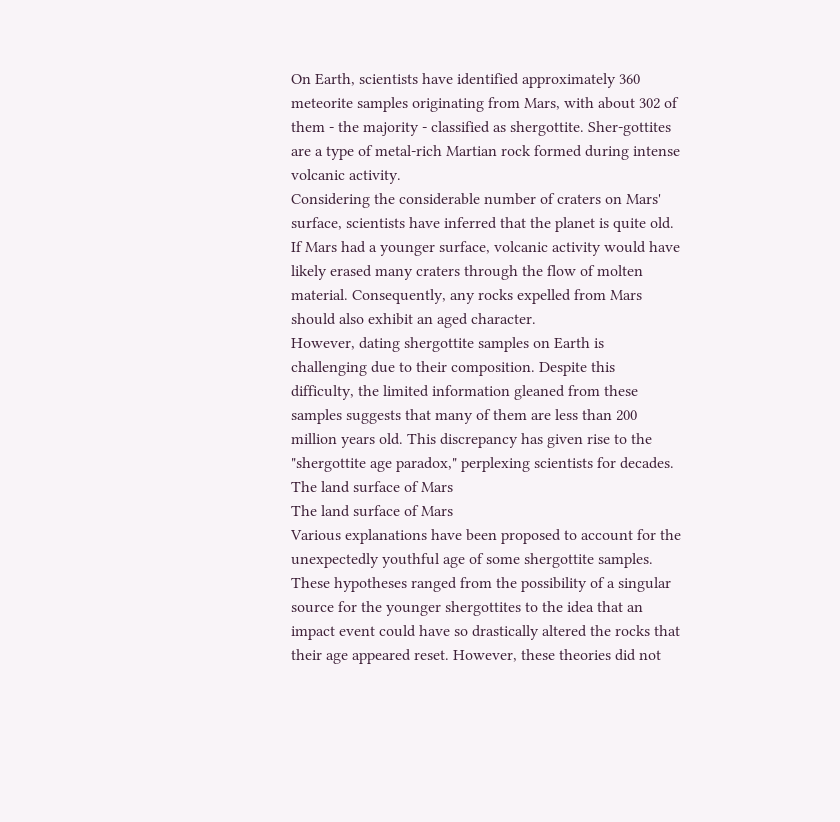On Earth, scientists have identified approximately 360 meteorite samples originating from Mars, with about 302 of them - the majority - classified as shergottite. Sher-gottites are a type of metal-rich Martian rock formed during intense volcanic activity.
Considering the considerable number of craters on Mars' surface, scientists have inferred that the planet is quite old. If Mars had a younger surface, volcanic activity would have likely erased many craters through the flow of molten material. Consequently, any rocks expelled from Mars should also exhibit an aged character.
However, dating shergottite samples on Earth is challenging due to their composition. Despite this difficulty, the limited information gleaned from these samples suggests that many of them are less than 200 million years old. This discrepancy has given rise to the "shergottite age paradox," perplexing scientists for decades.
The land surface of Mars
The land surface of Mars
Various explanations have been proposed to account for the unexpectedly youthful age of some shergottite samples. These hypotheses ranged from the possibility of a singular source for the younger shergottites to the idea that an impact event could have so drastically altered the rocks that their age appeared reset. However, these theories did not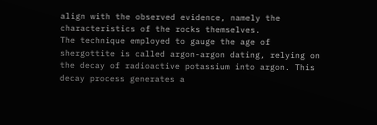align with the observed evidence, namely the characteristics of the rocks themselves.
The technique employed to gauge the age of shergottite is called argon-argon dating, relying on the decay of radioactive potassium into argon. This decay process generates a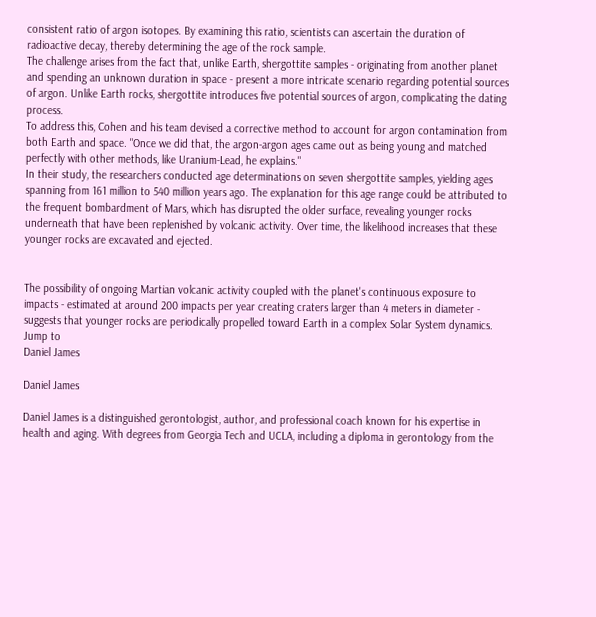consistent ratio of argon isotopes. By examining this ratio, scientists can ascertain the duration of radioactive decay, thereby determining the age of the rock sample.
The challenge arises from the fact that, unlike Earth, shergottite samples - originating from another planet and spending an unknown duration in space - present a more intricate scenario regarding potential sources of argon. Unlike Earth rocks, shergottite introduces five potential sources of argon, complicating the dating process.
To address this, Cohen and his team devised a corrective method to account for argon contamination from both Earth and space. "Once we did that, the argon-argon ages came out as being young and matched perfectly with other methods, like Uranium-Lead, he explains."
In their study, the researchers conducted age determinations on seven shergottite samples, yielding ages spanning from 161 million to 540 million years ago. The explanation for this age range could be attributed to the frequent bombardment of Mars, which has disrupted the older surface, revealing younger rocks underneath that have been replenished by volcanic activity. Over time, the likelihood increases that these younger rocks are excavated and ejected.


The possibility of ongoing Martian volcanic activity coupled with the planet's continuous exposure to impacts - estimated at around 200 impacts per year creating craters larger than 4 meters in diameter - suggests that younger rocks are periodically propelled toward Earth in a complex Solar System dynamics.
Jump to
Daniel James

Daniel James

Daniel James is a distinguished gerontologist, author, and professional coach known for his expertise in health and aging. With degrees from Georgia Tech and UCLA, including a diploma in gerontology from the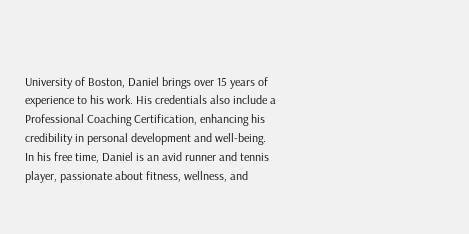University of Boston, Daniel brings over 15 years of experience to his work. His credentials also include a Professional Coaching Certification, enhancing his credibility in personal development and well-being. In his free time, Daniel is an avid runner and tennis player, passionate about fitness, wellness, and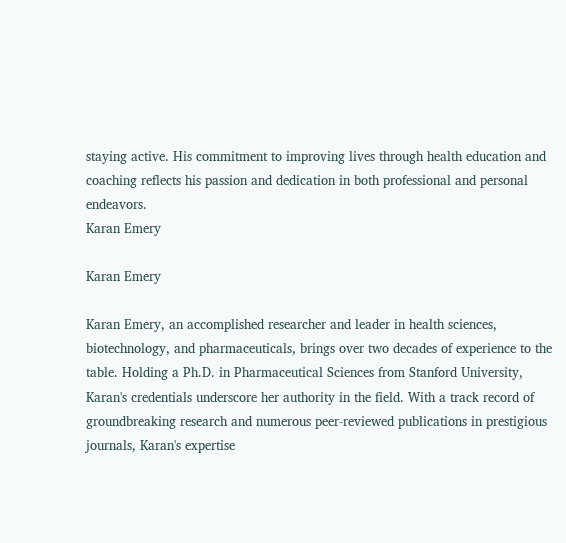staying active. His commitment to improving lives through health education and coaching reflects his passion and dedication in both professional and personal endeavors.
Karan Emery

Karan Emery

Karan Emery, an accomplished researcher and leader in health sciences, biotechnology, and pharmaceuticals, brings over two decades of experience to the table. Holding a Ph.D. in Pharmaceutical Sciences from Stanford University, Karan's credentials underscore her authority in the field. With a track record of groundbreaking research and numerous peer-reviewed publications in prestigious journals, Karan's expertise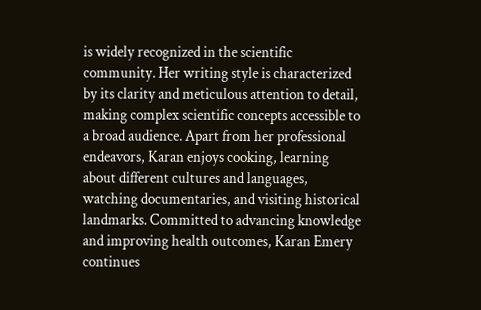is widely recognized in the scientific community. Her writing style is characterized by its clarity and meticulous attention to detail, making complex scientific concepts accessible to a broad audience. Apart from her professional endeavors, Karan enjoys cooking, learning about different cultures and languages, watching documentaries, and visiting historical landmarks. Committed to advancing knowledge and improving health outcomes, Karan Emery continues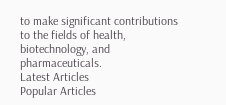to make significant contributions to the fields of health, biotechnology, and pharmaceuticals.
Latest Articles
Popular Articles